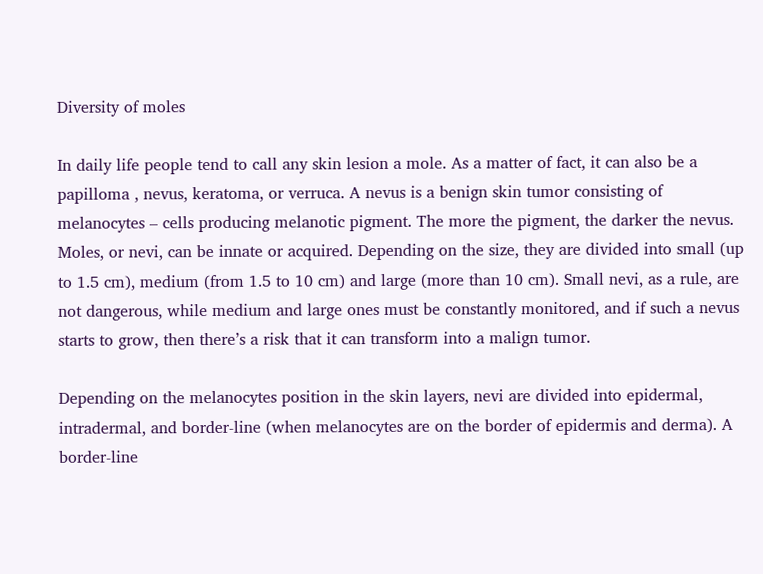Diversity of moles

In daily life people tend to call any skin lesion a mole. As a matter of fact, it can also be a papilloma , nevus, keratoma, or verruca. A nevus is a benign skin tumor consisting of melanocytes – cells producing melanotic pigment. The more the pigment, the darker the nevus. Moles, or nevi, can be innate or acquired. Depending on the size, they are divided into small (up to 1.5 cm), medium (from 1.5 to 10 cm) and large (more than 10 cm). Small nevi, as a rule, are not dangerous, while medium and large ones must be constantly monitored, and if such a nevus starts to grow, then there’s a risk that it can transform into a malign tumor.

Depending on the melanocytes position in the skin layers, nevi are divided into epidermal, intradermal, and border-line (when melanocytes are on the border of epidermis and derma). A border-line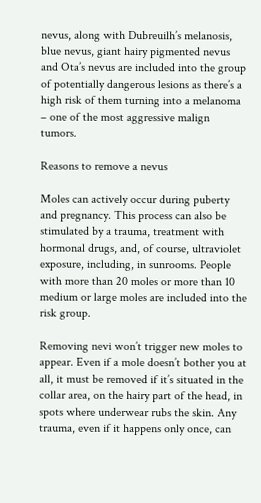nevus, along with Dubreuilh’s melanosis, blue nevus, giant hairy pigmented nevus and Ota’s nevus are included into the group of potentially dangerous lesions as there’s a high risk of them turning into a melanoma – one of the most aggressive malign tumors.

Reasons to remove a nevus

Moles can actively occur during puberty and pregnancy. This process can also be stimulated by a trauma, treatment with hormonal drugs, and, of course, ultraviolet exposure, including, in sunrooms. People with more than 20 moles or more than 10 medium or large moles are included into the risk group.

Removing nevi won’t trigger new moles to appear. Even if a mole doesn’t bother you at all, it must be removed if it’s situated in the collar area, on the hairy part of the head, in spots where underwear rubs the skin. Any trauma, even if it happens only once, can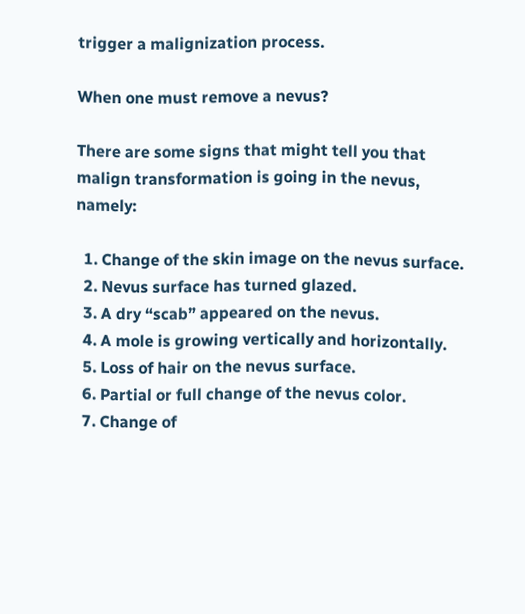trigger a malignization process.

When one must remove a nevus?

There are some signs that might tell you that malign transformation is going in the nevus, namely:

  1. Change of the skin image on the nevus surface.
  2. Nevus surface has turned glazed.
  3. A dry “scab” appeared on the nevus.
  4. A mole is growing vertically and horizontally.
  5. Loss of hair on the nevus surface.
  6. Partial or full change of the nevus color.
  7. Change of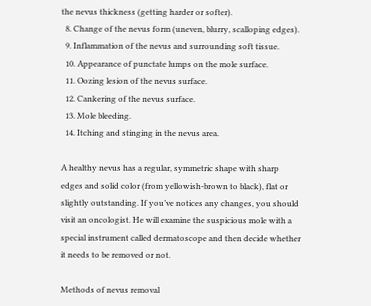the nevus thickness (getting harder or softer).
  8. Change of the nevus form (uneven, blurry, scalloping edges).
  9. Inflammation of the nevus and surrounding soft tissue.
  10. Appearance of punctate lumps on the mole surface.
  11. Oozing lesion of the nevus surface.
  12. Cankering of the nevus surface.
  13. Mole bleeding.
  14. Itching and stinging in the nevus area.

A healthy nevus has a regular, symmetric shape with sharp edges and solid color (from yellowish-brown to black), flat or slightly outstanding. If you’ve notices any changes, you should visit an oncologist. He will examine the suspicious mole with a special instrument called dermatoscope and then decide whether it needs to be removed or not.

Methods of nevus removal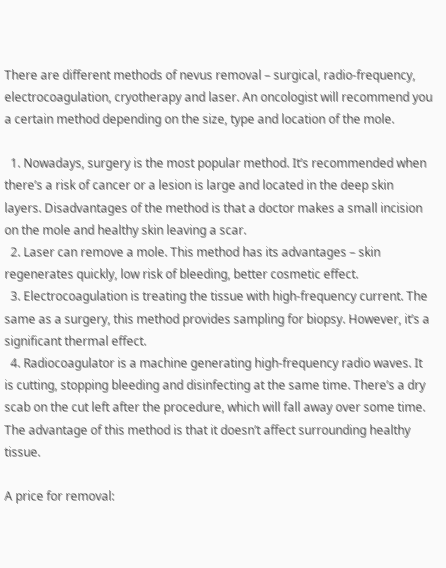There are different methods of nevus removal – surgical, radio-frequency, electrocoagulation, cryotherapy and laser. An oncologist will recommend you a certain method depending on the size, type and location of the mole.

  1. Nowadays, surgery is the most popular method. It’s recommended when there’s a risk of cancer or a lesion is large and located in the deep skin layers. Disadvantages of the method is that a doctor makes a small incision on the mole and healthy skin leaving a scar.
  2. Laser can remove a mole. This method has its advantages – skin regenerates quickly, low risk of bleeding, better cosmetic effect.
  3. Electrocoagulation is treating the tissue with high-frequency current. The same as a surgery, this method provides sampling for biopsy. However, it’s a significant thermal effect.
  4. Radiocoagulator is a machine generating high-frequency radio waves. It is cutting, stopping bleeding and disinfecting at the same time. There’s a dry scab on the cut left after the procedure, which will fall away over some time. The advantage of this method is that it doesn’t affect surrounding healthy tissue.

A price for removal: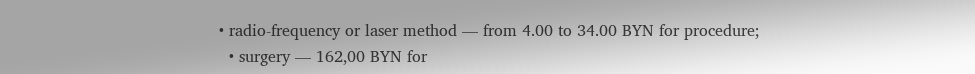• radio-frequency or laser method — from 4.00 to 34.00 BYN for procedure;
  • surgery — 162,00 BYN for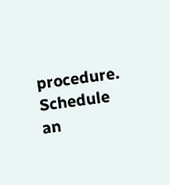procedure.
Schedule an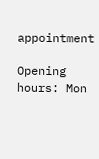appointment

Opening hours: Mon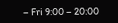– Fri 9:00 – 20:00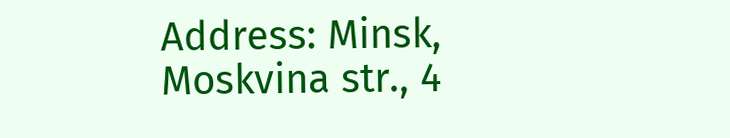Address: Minsk, Moskvina str., 4